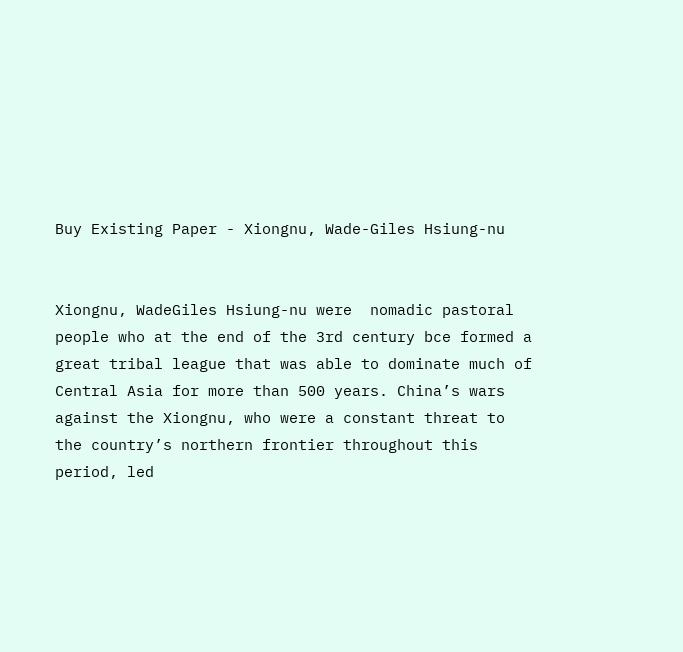Buy Existing Paper - Xiongnu, Wade-Giles Hsiung-nu


Xiongnu, WadeGiles Hsiung-nu were  nomadic pastoral people who at the end of the 3rd century bce formed a great tribal league that was able to dominate much of Central Asia for more than 500 years. China’s wars against the Xiongnu, who were a constant threat to the country’s northern frontier throughout this period, led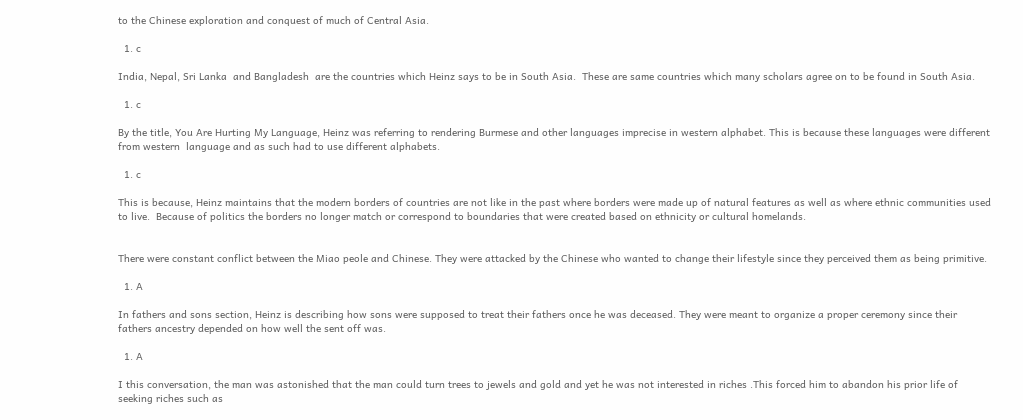to the Chinese exploration and conquest of much of Central Asia.

  1. c

India, Nepal, Sri Lanka  and Bangladesh  are the countries which Heinz says to be in South Asia.  These are same countries which many scholars agree on to be found in South Asia.

  1. c

By the title, You Are Hurting My Language, Heinz was referring to rendering Burmese and other languages imprecise in western alphabet. This is because these languages were different from western  language and as such had to use different alphabets.

  1. c

This is because, Heinz maintains that the modern borders of countries are not like in the past where borders were made up of natural features as well as where ethnic communities used to live.  Because of politics the borders no longer match or correspond to boundaries that were created based on ethnicity or cultural homelands.


There were constant conflict between the Miao peole and Chinese. They were attacked by the Chinese who wanted to change their lifestyle since they perceived them as being primitive.

  1. A

In fathers and sons section, Heinz is describing how sons were supposed to treat their fathers once he was deceased. They were meant to organize a proper ceremony since their fathers ancestry depended on how well the sent off was.

  1. A

I this conversation, the man was astonished that the man could turn trees to jewels and gold and yet he was not interested in riches .This forced him to abandon his prior life of seeking riches such as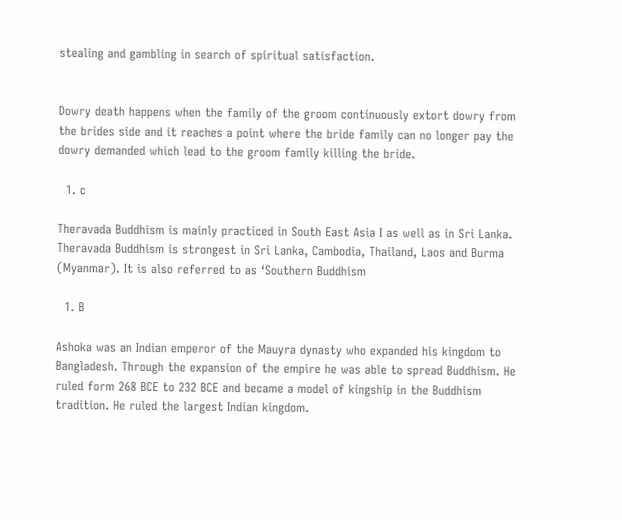stealing and gambling in search of spiritual satisfaction.


Dowry death happens when the family of the groom continuously extort dowry from the brides side and it reaches a point where the bride family can no longer pay the dowry demanded which lead to the groom family killing the bride.

  1. c

Theravada Buddhism is mainly practiced in South East Asia I as well as in Sri Lanka.  Theravada Buddhism is strongest in Sri Lanka, Cambodia, Thailand, Laos and Burma (Myanmar). It is also referred to as ‘Southern Buddhism

  1. B

Ashoka was an Indian emperor of the Mauyra dynasty who expanded his kingdom to   Bangladesh. Through the expansion of the empire he was able to spread Buddhism. He ruled form 268 BCE to 232 BCE and became a model of kingship in the Buddhism tradition. He ruled the largest Indian kingdom.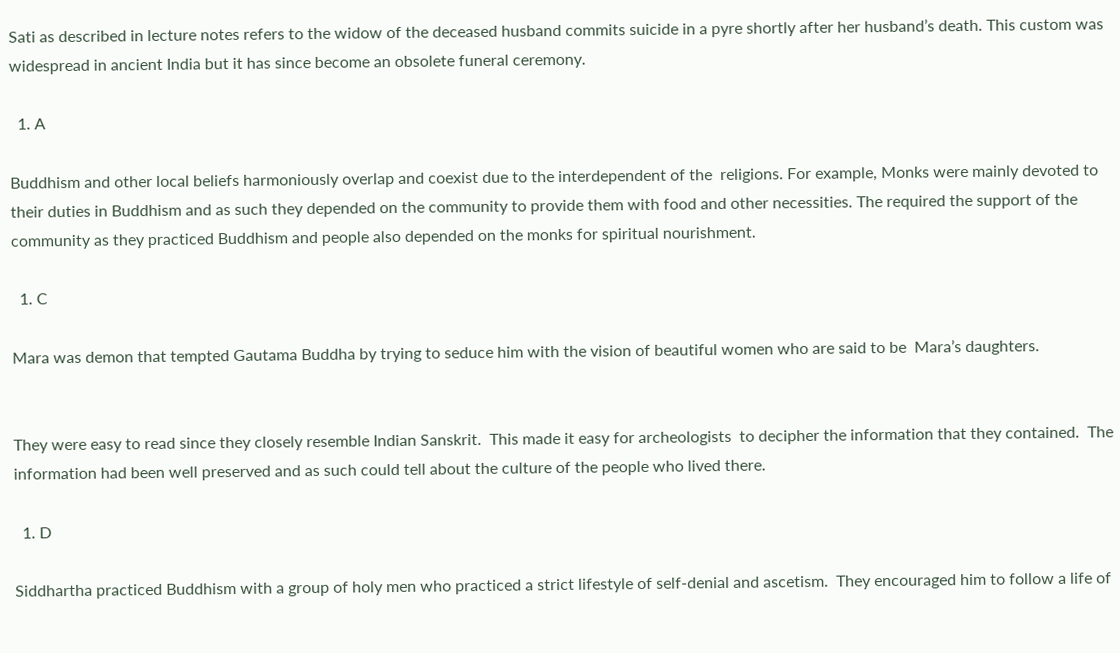Sati as described in lecture notes refers to the widow of the deceased husband commits suicide in a pyre shortly after her husband’s death. This custom was widespread in ancient India but it has since become an obsolete funeral ceremony.

  1. A

Buddhism and other local beliefs harmoniously overlap and coexist due to the interdependent of the  religions. For example, Monks were mainly devoted to their duties in Buddhism and as such they depended on the community to provide them with food and other necessities. The required the support of the community as they practiced Buddhism and people also depended on the monks for spiritual nourishment.

  1. C

Mara was demon that tempted Gautama Buddha by trying to seduce him with the vision of beautiful women who are said to be  Mara’s daughters.


They were easy to read since they closely resemble Indian Sanskrit.  This made it easy for archeologists  to decipher the information that they contained.  The information had been well preserved and as such could tell about the culture of the people who lived there.

  1. D

Siddhartha practiced Buddhism with a group of holy men who practiced a strict lifestyle of self-denial and ascetism.  They encouraged him to follow a life of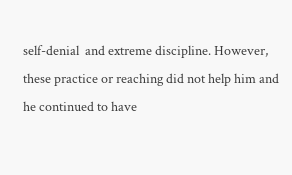self-denial  and extreme discipline. However, these practice or reaching did not help him and he continued to have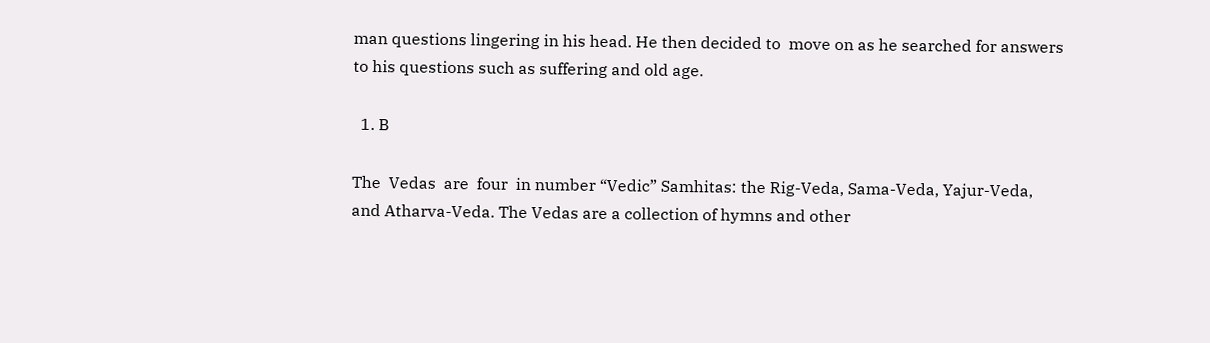man questions lingering in his head. He then decided to  move on as he searched for answers to his questions such as suffering and old age.

  1. B

The  Vedas  are  four  in number “Vedic” Samhitas: the Rig-Veda, Sama-Veda, Yajur-Veda, and Atharva-Veda. The Vedas are a collection of hymns and other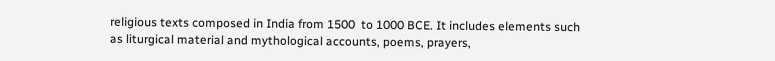religious texts composed in India from 1500  to 1000 BCE. It includes elements such as liturgical material and mythological accounts, poems, prayers,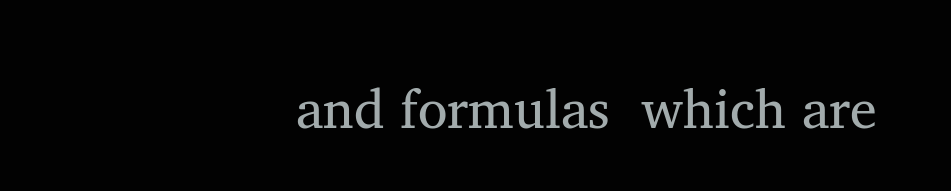and formulas  which are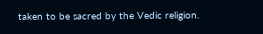taken to be sacred by the Vedic religion.